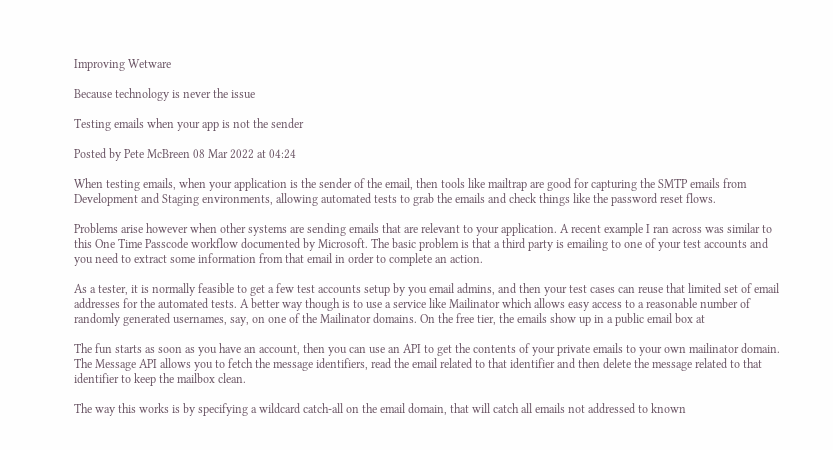Improving Wetware

Because technology is never the issue

Testing emails when your app is not the sender

Posted by Pete McBreen 08 Mar 2022 at 04:24

When testing emails, when your application is the sender of the email, then tools like mailtrap are good for capturing the SMTP emails from Development and Staging environments, allowing automated tests to grab the emails and check things like the password reset flows.

Problems arise however when other systems are sending emails that are relevant to your application. A recent example I ran across was similar to this One Time Passcode workflow documented by Microsoft. The basic problem is that a third party is emailing to one of your test accounts and you need to extract some information from that email in order to complete an action.

As a tester, it is normally feasible to get a few test accounts setup by you email admins, and then your test cases can reuse that limited set of email addresses for the automated tests. A better way though is to use a service like Mailinator which allows easy access to a reasonable number of randomly generated usernames, say, on one of the Mailinator domains. On the free tier, the emails show up in a public email box at

The fun starts as soon as you have an account, then you can use an API to get the contents of your private emails to your own mailinator domain. The Message API allows you to fetch the message identifiers, read the email related to that identifier and then delete the message related to that identifier to keep the mailbox clean.

The way this works is by specifying a wildcard catch-all on the email domain, that will catch all emails not addressed to known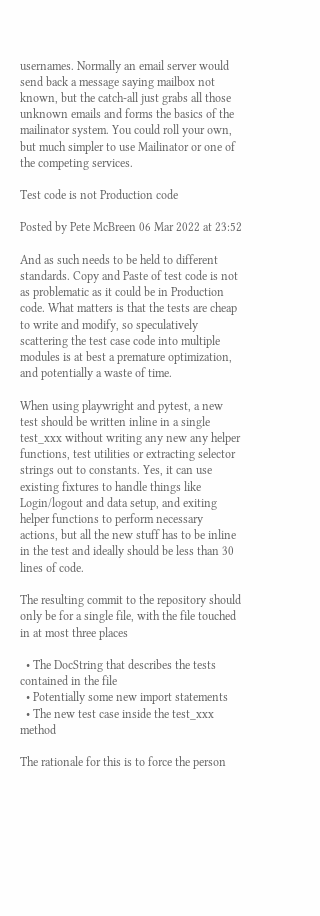usernames. Normally an email server would send back a message saying mailbox not known, but the catch-all just grabs all those unknown emails and forms the basics of the mailinator system. You could roll your own, but much simpler to use Mailinator or one of the competing services.

Test code is not Production code

Posted by Pete McBreen 06 Mar 2022 at 23:52

And as such needs to be held to different standards. Copy and Paste of test code is not as problematic as it could be in Production code. What matters is that the tests are cheap to write and modify, so speculatively scattering the test case code into multiple modules is at best a premature optimization, and potentially a waste of time.

When using playwright and pytest, a new test should be written inline in a single test_xxx without writing any new any helper functions, test utilities or extracting selector strings out to constants. Yes, it can use existing fixtures to handle things like Login/logout and data setup, and exiting helper functions to perform necessary actions, but all the new stuff has to be inline in the test and ideally should be less than 30 lines of code.

The resulting commit to the repository should only be for a single file, with the file touched in at most three places

  • The DocString that describes the tests contained in the file
  • Potentially some new import statements
  • The new test case inside the test_xxx method

The rationale for this is to force the person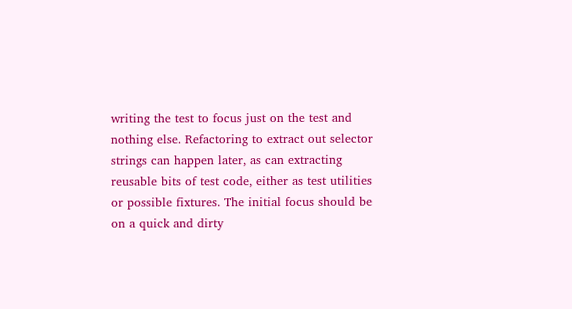writing the test to focus just on the test and nothing else. Refactoring to extract out selector strings can happen later, as can extracting reusable bits of test code, either as test utilities or possible fixtures. The initial focus should be on a quick and dirty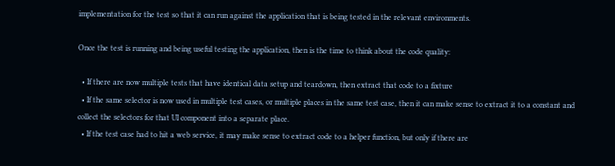implementation for the test so that it can run against the application that is being tested in the relevant environments.

Once the test is running and being useful testing the application, then is the time to think about the code quality:

  • If there are now multiple tests that have identical data setup and teardown, then extract that code to a fixture
  • If the same selector is now used in multiple test cases, or multiple places in the same test case, then it can make sense to extract it to a constant and collect the selectors for that UI component into a separate place.
  • If the test case had to hit a web service, it may make sense to extract code to a helper function, but only if there are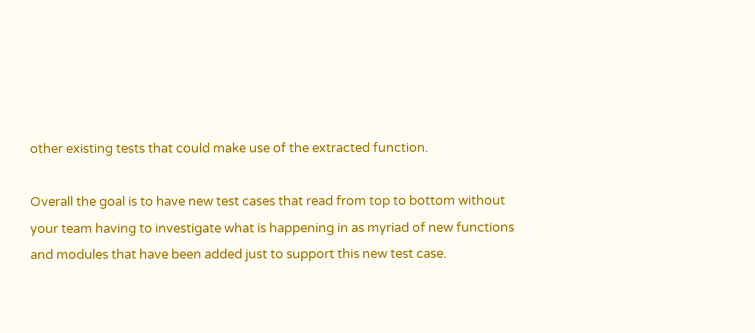other existing tests that could make use of the extracted function.

Overall the goal is to have new test cases that read from top to bottom without your team having to investigate what is happening in as myriad of new functions and modules that have been added just to support this new test case.